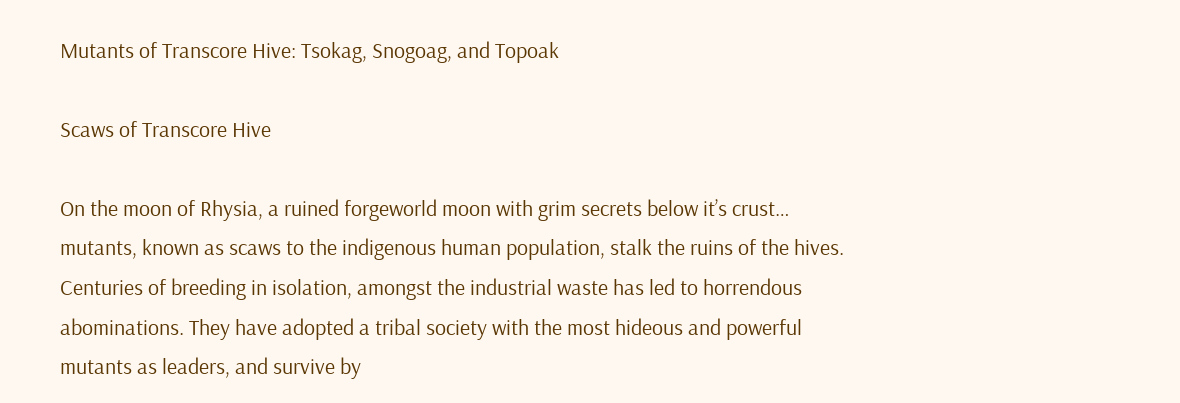Mutants of Transcore Hive: Tsokag, Snogoag, and Topoak

Scaws of Transcore Hive

On the moon of Rhysia, a ruined forgeworld moon with grim secrets below it’s crust… mutants, known as scaws to the indigenous human population, stalk the ruins of the hives. Centuries of breeding in isolation, amongst the industrial waste has led to horrendous abominations. They have adopted a tribal society with the most hideous and powerful mutants as leaders, and survive by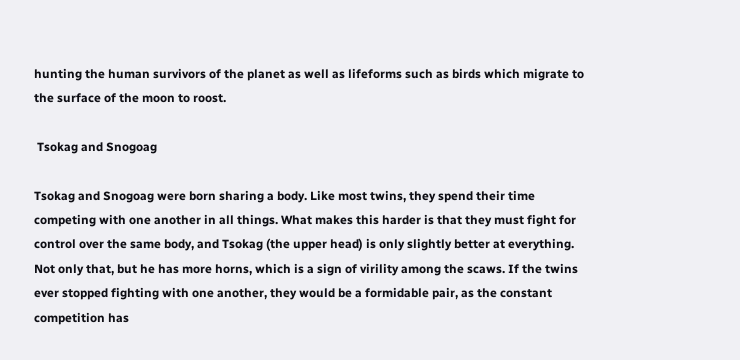hunting the human survivors of the planet as well as lifeforms such as birds which migrate to the surface of the moon to roost.

 Tsokag and Snogoag

Tsokag and Snogoag were born sharing a body. Like most twins, they spend their time competing with one another in all things. What makes this harder is that they must fight for control over the same body, and Tsokag (the upper head) is only slightly better at everything. Not only that, but he has more horns, which is a sign of virility among the scaws. If the twins ever stopped fighting with one another, they would be a formidable pair, as the constant competition has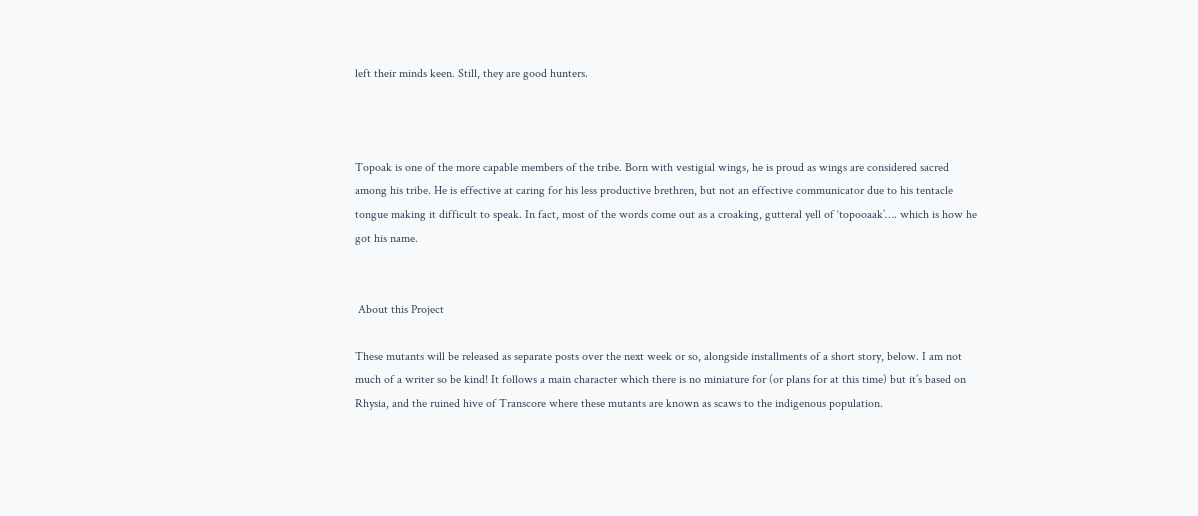left their minds keen. Still, they are good hunters.



Topoak is one of the more capable members of the tribe. Born with vestigial wings, he is proud as wings are considered sacred among his tribe. He is effective at caring for his less productive brethren, but not an effective communicator due to his tentacle tongue making it difficult to speak. In fact, most of the words come out as a croaking, gutteral yell of ‘topooaak’…. which is how he got his name.


 About this Project

These mutants will be released as separate posts over the next week or so, alongside installments of a short story, below. I am not much of a writer so be kind! It follows a main character which there is no miniature for (or plans for at this time) but it’s based on Rhysia, and the ruined hive of Transcore where these mutants are known as scaws to the indigenous population.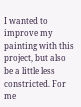I wanted to improve my painting with this project, but also be a little less constricted. For me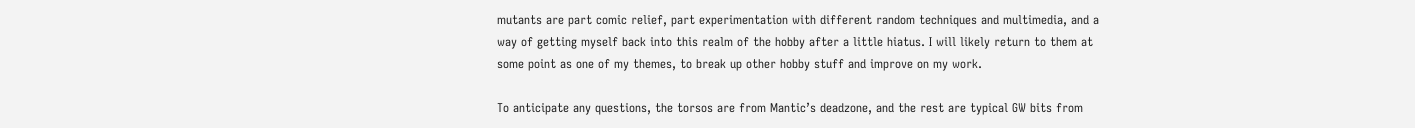mutants are part comic relief, part experimentation with different random techniques and multimedia, and a way of getting myself back into this realm of the hobby after a little hiatus. I will likely return to them at some point as one of my themes, to break up other hobby stuff and improve on my work.

To anticipate any questions, the torsos are from Mantic’s deadzone, and the rest are typical GW bits from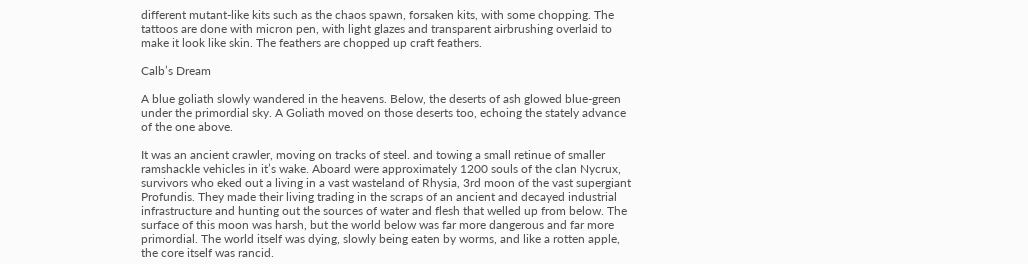different mutant-like kits such as the chaos spawn, forsaken kits, with some chopping. The tattoos are done with micron pen, with light glazes and transparent airbrushing overlaid to make it look like skin. The feathers are chopped up craft feathers.

Calb’s Dream

A blue goliath slowly wandered in the heavens. Below, the deserts of ash glowed blue-green under the primordial sky. A Goliath moved on those deserts too, echoing the stately advance of the one above.

It was an ancient crawler, moving on tracks of steel. and towing a small retinue of smaller ramshackle vehicles in it’s wake. Aboard were approximately 1200 souls of the clan Nycrux, survivors who eked out a living in a vast wasteland of Rhysia, 3rd moon of the vast supergiant Profundis. They made their living trading in the scraps of an ancient and decayed industrial infrastructure and hunting out the sources of water and flesh that welled up from below. The surface of this moon was harsh, but the world below was far more dangerous and far more primordial. The world itself was dying, slowly being eaten by worms, and like a rotten apple, the core itself was rancid.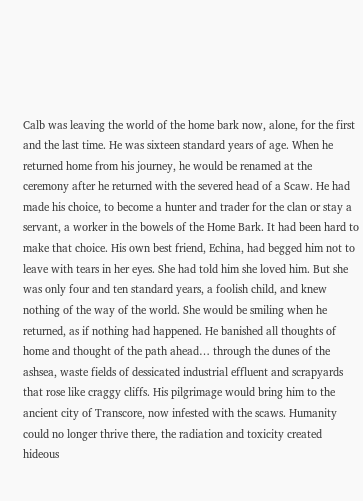Calb was leaving the world of the home bark now, alone, for the first and the last time. He was sixteen standard years of age. When he returned home from his journey, he would be renamed at the ceremony after he returned with the severed head of a Scaw. He had made his choice, to become a hunter and trader for the clan or stay a servant, a worker in the bowels of the Home Bark. It had been hard to make that choice. His own best friend, Echina, had begged him not to leave with tears in her eyes. She had told him she loved him. But she was only four and ten standard years, a foolish child, and knew nothing of the way of the world. She would be smiling when he returned, as if nothing had happened. He banished all thoughts of home and thought of the path ahead… through the dunes of the ashsea, waste fields of dessicated industrial effluent and scrapyards that rose like craggy cliffs. His pilgrimage would bring him to the ancient city of Transcore, now infested with the scaws. Humanity could no longer thrive there, the radiation and toxicity created hideous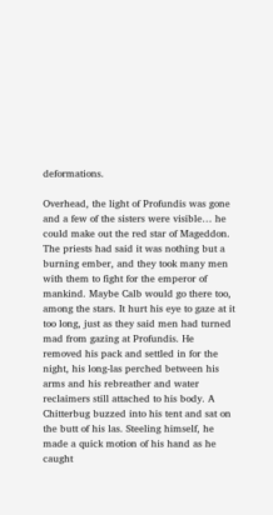deformations.

Overhead, the light of Profundis was gone and a few of the sisters were visible… he could make out the red star of Mageddon. The priests had said it was nothing but a burning ember, and they took many men with them to fight for the emperor of mankind. Maybe Calb would go there too, among the stars. It hurt his eye to gaze at it too long, just as they said men had turned mad from gazing at Profundis. He removed his pack and settled in for the night, his long-las perched between his arms and his rebreather and water reclaimers still attached to his body. A Chitterbug buzzed into his tent and sat on the butt of his las. Steeling himself, he made a quick motion of his hand as he caught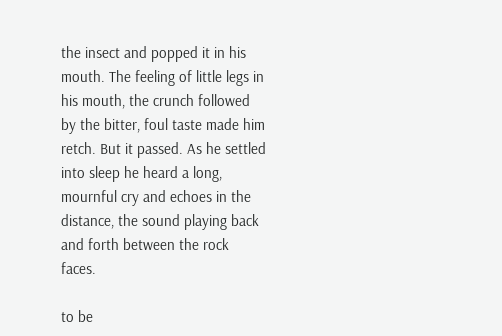the insect and popped it in his mouth. The feeling of little legs in his mouth, the crunch followed by the bitter, foul taste made him retch. But it passed. As he settled into sleep he heard a long, mournful cry and echoes in the distance, the sound playing back and forth between the rock faces.

to be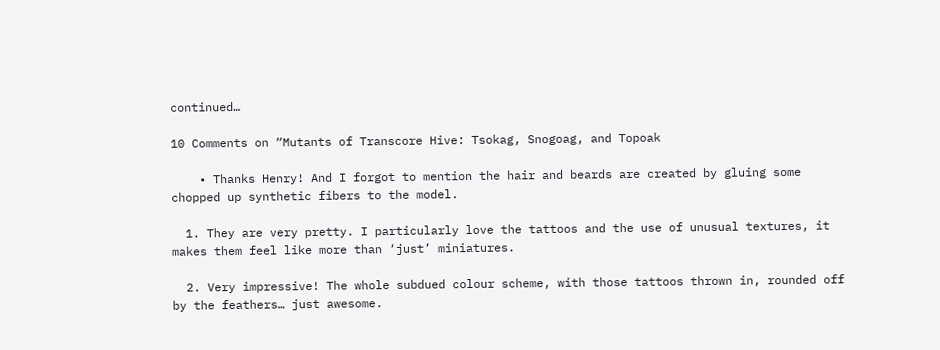continued…

10 Comments on “Mutants of Transcore Hive: Tsokag, Snogoag, and Topoak

    • Thanks Henry! And I forgot to mention the hair and beards are created by gluing some chopped up synthetic fibers to the model.

  1. They are very pretty. I particularly love the tattoos and the use of unusual textures, it makes them feel like more than ‘just’ miniatures.

  2. Very impressive! The whole subdued colour scheme, with those tattoos thrown in, rounded off by the feathers… just awesome.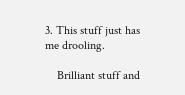3. This stuff just has me drooling.

    Brilliant stuff and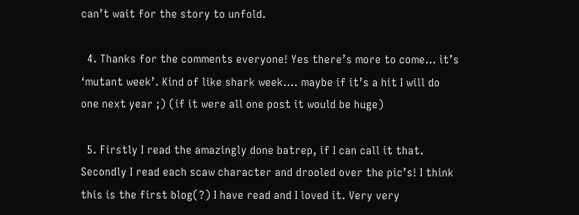can’t wait for the story to unfold.

  4. Thanks for the comments everyone! Yes there’s more to come… it’s ‘mutant week’. Kind of like shark week…. maybe if it’s a hit I will do one next year ;) (if it were all one post it would be huge)

  5. Firstly I read the amazingly done batrep, if I can call it that. Secondly I read each scaw character and drooled over the pic’s! I think this is the first blog(?) I have read and I loved it. Very very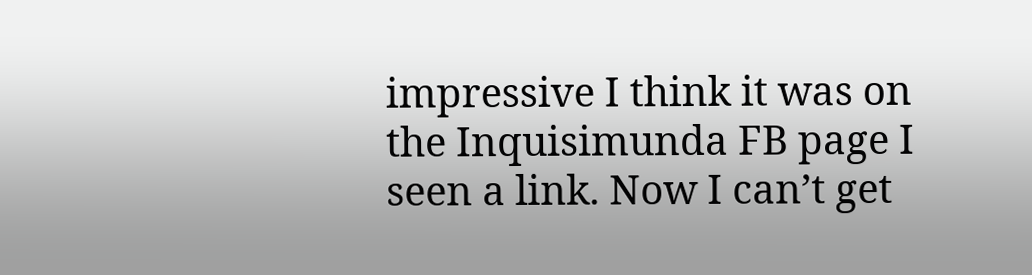impressive I think it was on the Inquisimunda FB page I seen a link. Now I can’t get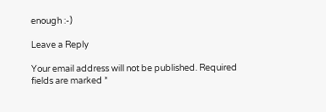enough :-)

Leave a Reply

Your email address will not be published. Required fields are marked *